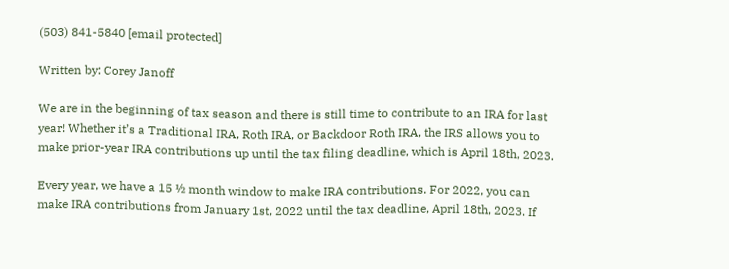(503) 841-5840 [email protected]

Written by: Corey Janoff

We are in the beginning of tax season and there is still time to contribute to an IRA for last year! Whether it’s a Traditional IRA, Roth IRA, or Backdoor Roth IRA, the IRS allows you to make prior-year IRA contributions up until the tax filing deadline, which is April 18th, 2023.

Every year, we have a 15 ½ month window to make IRA contributions. For 2022, you can make IRA contributions from January 1st, 2022 until the tax deadline, April 18th, 2023. If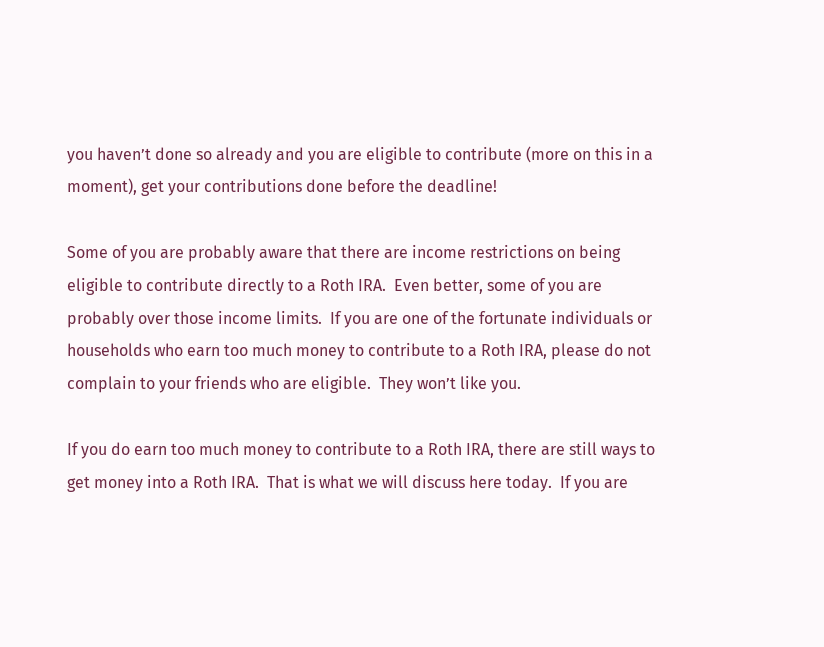you haven’t done so already and you are eligible to contribute (more on this in a moment), get your contributions done before the deadline!

Some of you are probably aware that there are income restrictions on being eligible to contribute directly to a Roth IRA.  Even better, some of you are probably over those income limits.  If you are one of the fortunate individuals or households who earn too much money to contribute to a Roth IRA, please do not complain to your friends who are eligible.  They won’t like you.

If you do earn too much money to contribute to a Roth IRA, there are still ways to get money into a Roth IRA.  That is what we will discuss here today.  If you are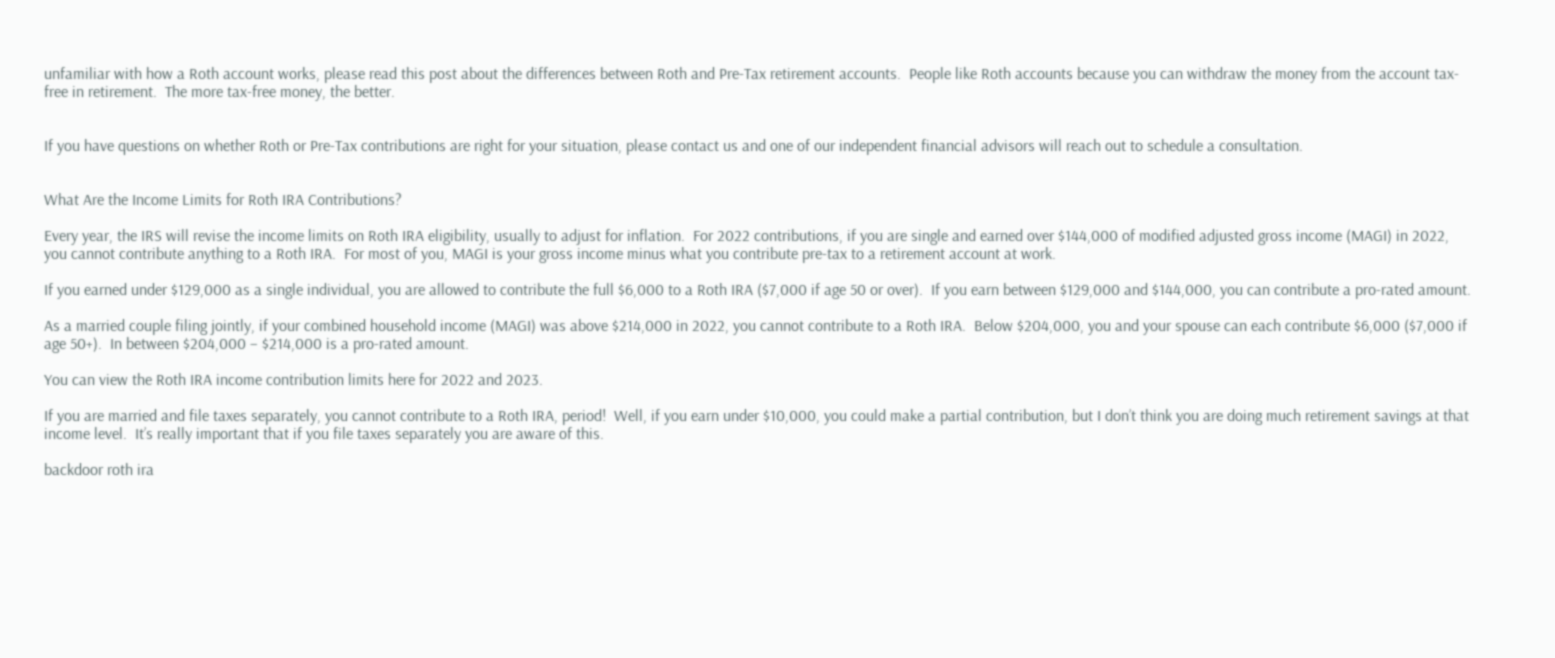unfamiliar with how a Roth account works, please read this post about the differences between Roth and Pre-Tax retirement accounts.  People like Roth accounts because you can withdraw the money from the account tax-free in retirement.  The more tax-free money, the better.


If you have questions on whether Roth or Pre-Tax contributions are right for your situation, please contact us and one of our independent financial advisors will reach out to schedule a consultation.


What Are the Income Limits for Roth IRA Contributions?

Every year, the IRS will revise the income limits on Roth IRA eligibility, usually to adjust for inflation.  For 2022 contributions, if you are single and earned over $144,000 of modified adjusted gross income (MAGI) in 2022, you cannot contribute anything to a Roth IRA.  For most of you, MAGI is your gross income minus what you contribute pre-tax to a retirement account at work.

If you earned under $129,000 as a single individual, you are allowed to contribute the full $6,000 to a Roth IRA ($7,000 if age 50 or over).  If you earn between $129,000 and $144,000, you can contribute a pro-rated amount.

As a married couple filing jointly, if your combined household income (MAGI) was above $214,000 in 2022, you cannot contribute to a Roth IRA.  Below $204,000, you and your spouse can each contribute $6,000 ($7,000 if age 50+).  In between $204,000 – $214,000 is a pro-rated amount.

You can view the Roth IRA income contribution limits here for 2022 and 2023.

If you are married and file taxes separately, you cannot contribute to a Roth IRA, period!  Well, if you earn under $10,000, you could make a partial contribution, but I don’t think you are doing much retirement savings at that income level.  It’s really important that if you file taxes separately you are aware of this.

backdoor roth ira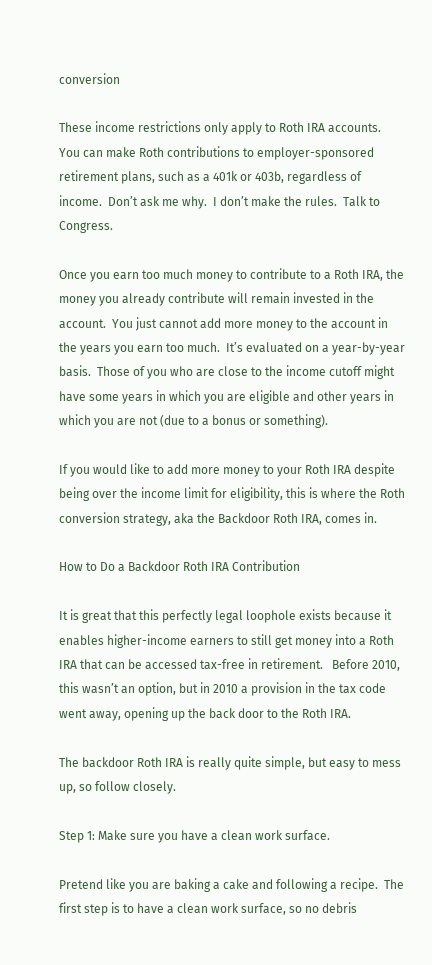conversion

These income restrictions only apply to Roth IRA accounts.  You can make Roth contributions to employer-sponsored retirement plans, such as a 401k or 403b, regardless of income.  Don’t ask me why.  I don’t make the rules.  Talk to Congress.

Once you earn too much money to contribute to a Roth IRA, the money you already contribute will remain invested in the account.  You just cannot add more money to the account in the years you earn too much.  It’s evaluated on a year-by-year basis.  Those of you who are close to the income cutoff might have some years in which you are eligible and other years in which you are not (due to a bonus or something).

If you would like to add more money to your Roth IRA despite being over the income limit for eligibility, this is where the Roth conversion strategy, aka the Backdoor Roth IRA, comes in.

How to Do a Backdoor Roth IRA Contribution

It is great that this perfectly legal loophole exists because it enables higher-income earners to still get money into a Roth IRA that can be accessed tax-free in retirement.   Before 2010, this wasn’t an option, but in 2010 a provision in the tax code went away, opening up the back door to the Roth IRA.

The backdoor Roth IRA is really quite simple, but easy to mess up, so follow closely.

Step 1: Make sure you have a clean work surface.

Pretend like you are baking a cake and following a recipe.  The first step is to have a clean work surface, so no debris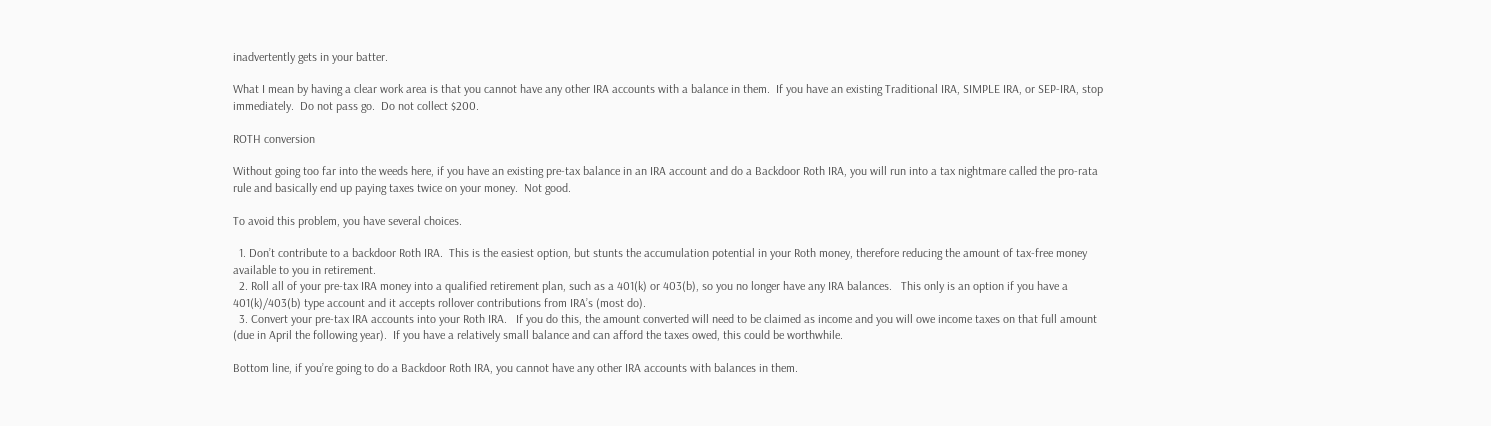inadvertently gets in your batter.

What I mean by having a clear work area is that you cannot have any other IRA accounts with a balance in them.  If you have an existing Traditional IRA, SIMPLE IRA, or SEP-IRA, stop immediately.  Do not pass go.  Do not collect $200.

ROTH conversion

Without going too far into the weeds here, if you have an existing pre-tax balance in an IRA account and do a Backdoor Roth IRA, you will run into a tax nightmare called the pro-rata rule and basically end up paying taxes twice on your money.  Not good.

To avoid this problem, you have several choices.

  1. Don’t contribute to a backdoor Roth IRA.  This is the easiest option, but stunts the accumulation potential in your Roth money, therefore reducing the amount of tax-free money available to you in retirement.
  2. Roll all of your pre-tax IRA money into a qualified retirement plan, such as a 401(k) or 403(b), so you no longer have any IRA balances.   This only is an option if you have a 401(k)/403(b) type account and it accepts rollover contributions from IRA’s (most do).
  3. Convert your pre-tax IRA accounts into your Roth IRA.   If you do this, the amount converted will need to be claimed as income and you will owe income taxes on that full amount (due in April the following year).  If you have a relatively small balance and can afford the taxes owed, this could be worthwhile.

Bottom line, if you’re going to do a Backdoor Roth IRA, you cannot have any other IRA accounts with balances in them.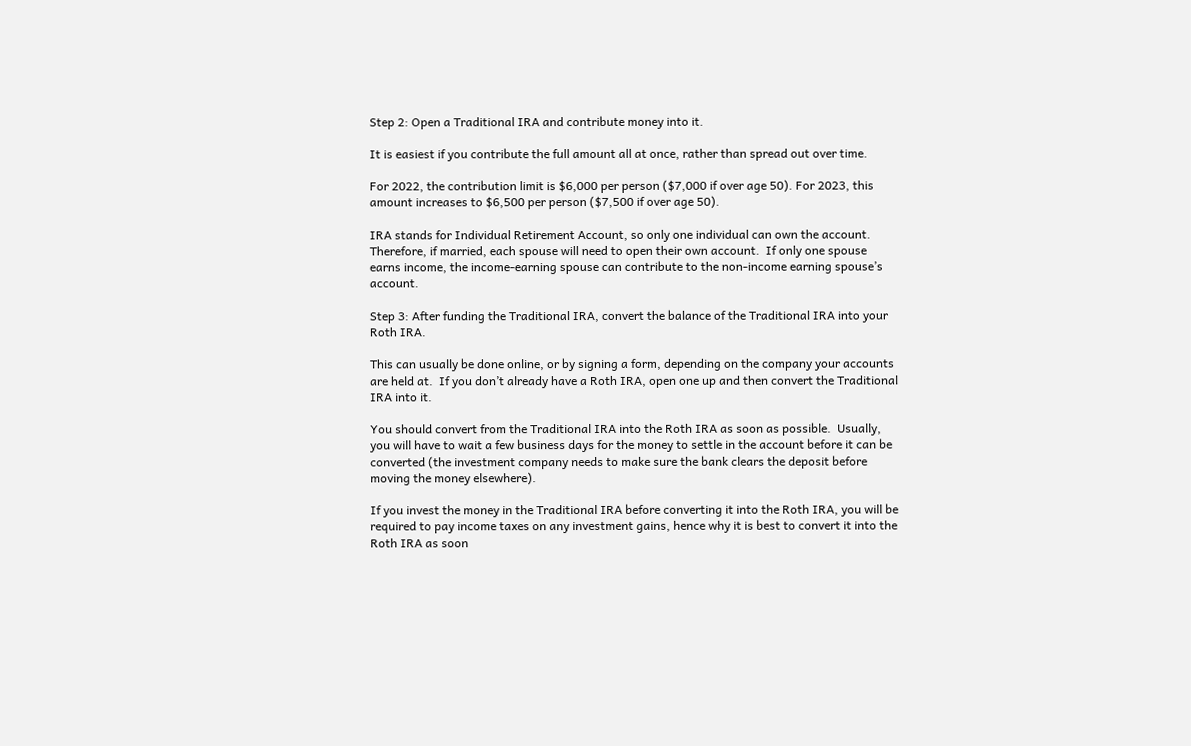Step 2: Open a Traditional IRA and contribute money into it.

It is easiest if you contribute the full amount all at once, rather than spread out over time.

For 2022, the contribution limit is $6,000 per person ($7,000 if over age 50). For 2023, this amount increases to $6,500 per person ($7,500 if over age 50).

IRA stands for Individual Retirement Account, so only one individual can own the account.   Therefore, if married, each spouse will need to open their own account.  If only one spouse earns income, the income-earning spouse can contribute to the non-income earning spouse’s account.

Step 3: After funding the Traditional IRA, convert the balance of the Traditional IRA into your Roth IRA.

This can usually be done online, or by signing a form, depending on the company your accounts are held at.  If you don’t already have a Roth IRA, open one up and then convert the Traditional IRA into it.

You should convert from the Traditional IRA into the Roth IRA as soon as possible.  Usually, you will have to wait a few business days for the money to settle in the account before it can be converted (the investment company needs to make sure the bank clears the deposit before moving the money elsewhere).

If you invest the money in the Traditional IRA before converting it into the Roth IRA, you will be required to pay income taxes on any investment gains, hence why it is best to convert it into the Roth IRA as soon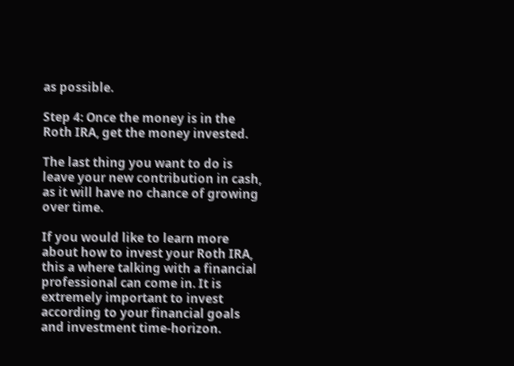as possible.

Step 4: Once the money is in the Roth IRA, get the money invested.

The last thing you want to do is leave your new contribution in cash, as it will have no chance of growing over time.

If you would like to learn more about how to invest your Roth IRA, this a where talking with a financial professional can come in. It is extremely important to invest according to your financial goals and investment time-horizon.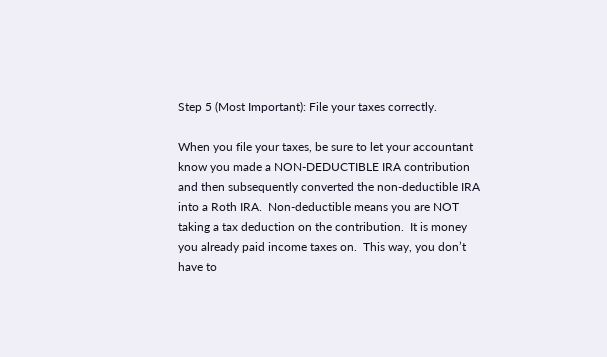Step 5 (Most Important): File your taxes correctly.

When you file your taxes, be sure to let your accountant know you made a NON-DEDUCTIBLE IRA contribution and then subsequently converted the non-deductible IRA into a Roth IRA.  Non-deductible means you are NOT taking a tax deduction on the contribution.  It is money you already paid income taxes on.  This way, you don’t have to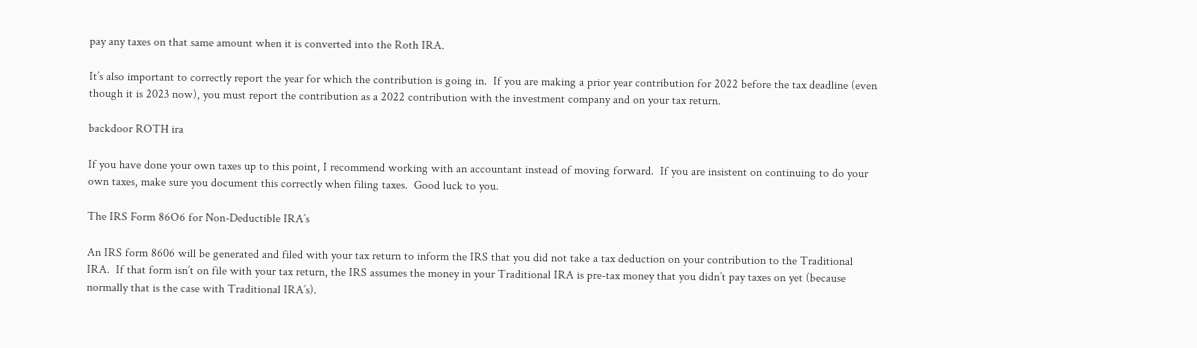pay any taxes on that same amount when it is converted into the Roth IRA.

It’s also important to correctly report the year for which the contribution is going in.  If you are making a prior year contribution for 2022 before the tax deadline (even though it is 2023 now), you must report the contribution as a 2022 contribution with the investment company and on your tax return.

backdoor ROTH ira

If you have done your own taxes up to this point, I recommend working with an accountant instead of moving forward.  If you are insistent on continuing to do your own taxes, make sure you document this correctly when filing taxes.  Good luck to you.

The IRS Form 86O6 for Non-Deductible IRA’s

An IRS form 8606 will be generated and filed with your tax return to inform the IRS that you did not take a tax deduction on your contribution to the Traditional IRA.  If that form isn’t on file with your tax return, the IRS assumes the money in your Traditional IRA is pre-tax money that you didn’t pay taxes on yet (because normally that is the case with Traditional IRA’s).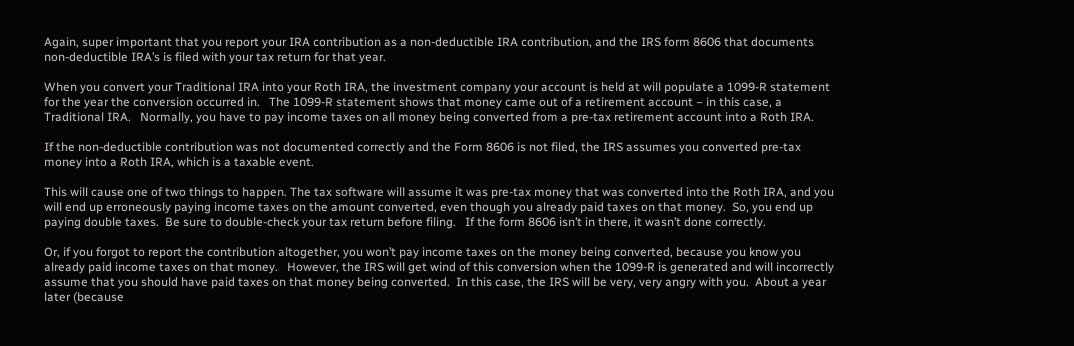Again, super important that you report your IRA contribution as a non-deductible IRA contribution, and the IRS form 8606 that documents non-deductible IRA’s is filed with your tax return for that year.

When you convert your Traditional IRA into your Roth IRA, the investment company your account is held at will populate a 1099-R statement for the year the conversion occurred in.   The 1099-R statement shows that money came out of a retirement account – in this case, a Traditional IRA.   Normally, you have to pay income taxes on all money being converted from a pre-tax retirement account into a Roth IRA.

If the non-deductible contribution was not documented correctly and the Form 8606 is not filed, the IRS assumes you converted pre-tax money into a Roth IRA, which is a taxable event.

This will cause one of two things to happen. The tax software will assume it was pre-tax money that was converted into the Roth IRA, and you will end up erroneously paying income taxes on the amount converted, even though you already paid taxes on that money.  So, you end up paying double taxes.  Be sure to double-check your tax return before filing.   If the form 8606 isn’t in there, it wasn’t done correctly.

Or, if you forgot to report the contribution altogether, you won’t pay income taxes on the money being converted, because you know you already paid income taxes on that money.   However, the IRS will get wind of this conversion when the 1099-R is generated and will incorrectly assume that you should have paid taxes on that money being converted.  In this case, the IRS will be very, very angry with you.  About a year later (because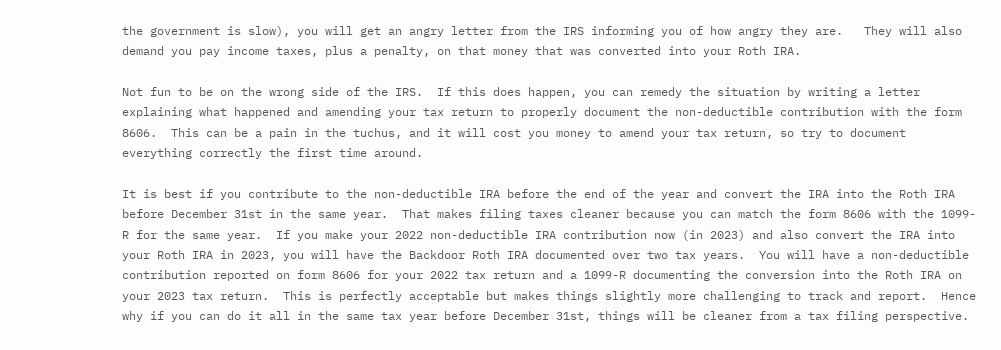the government is slow), you will get an angry letter from the IRS informing you of how angry they are.   They will also demand you pay income taxes, plus a penalty, on that money that was converted into your Roth IRA.

Not fun to be on the wrong side of the IRS.  If this does happen, you can remedy the situation by writing a letter explaining what happened and amending your tax return to properly document the non-deductible contribution with the form 8606.  This can be a pain in the tuchus, and it will cost you money to amend your tax return, so try to document everything correctly the first time around.

It is best if you contribute to the non-deductible IRA before the end of the year and convert the IRA into the Roth IRA before December 31st in the same year.  That makes filing taxes cleaner because you can match the form 8606 with the 1099-R for the same year.  If you make your 2022 non-deductible IRA contribution now (in 2023) and also convert the IRA into your Roth IRA in 2023, you will have the Backdoor Roth IRA documented over two tax years.  You will have a non-deductible contribution reported on form 8606 for your 2022 tax return and a 1099-R documenting the conversion into the Roth IRA on your 2023 tax return.  This is perfectly acceptable but makes things slightly more challenging to track and report.  Hence why if you can do it all in the same tax year before December 31st, things will be cleaner from a tax filing perspective.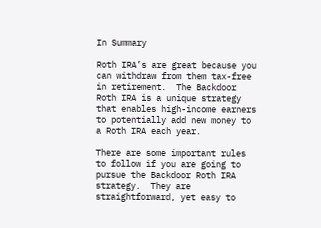In Summary

Roth IRA’s are great because you can withdraw from them tax-free in retirement.  The Backdoor Roth IRA is a unique strategy that enables high-income earners to potentially add new money to a Roth IRA each year.

There are some important rules to follow if you are going to pursue the Backdoor Roth IRA strategy.  They are straightforward, yet easy to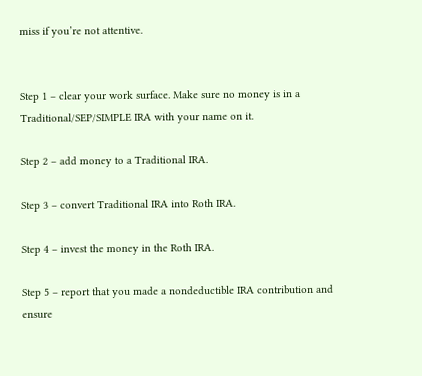miss if you’re not attentive.


Step 1 – clear your work surface. Make sure no money is in a Traditional/SEP/SIMPLE IRA with your name on it.

Step 2 – add money to a Traditional IRA.

Step 3 – convert Traditional IRA into Roth IRA.

Step 4 – invest the money in the Roth IRA.

Step 5 – report that you made a nondeductible IRA contribution and ensure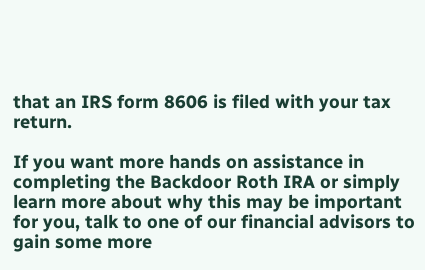that an IRS form 8606 is filed with your tax return.

If you want more hands on assistance in completing the Backdoor Roth IRA or simply learn more about why this may be important for you, talk to one of our financial advisors to gain some more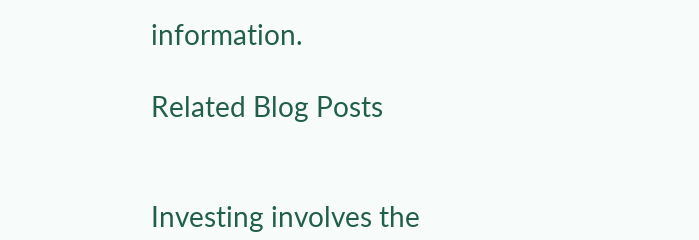information.

Related Blog Posts


Investing involves the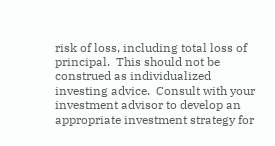risk of loss, including total loss of principal.  This should not be construed as individualized investing advice.  Consult with your investment advisor to develop an appropriate investment strategy for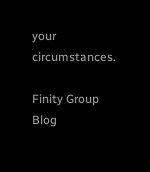your circumstances.

Finity Group Blog